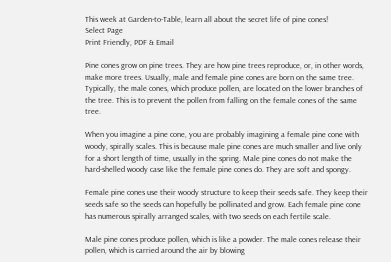This week at Garden-to-Table, learn all about the secret life of pine cones!
Select Page
Print Friendly, PDF & Email

Pine cones grow on pine trees. They are how pine trees reproduce, or, in other words, make more trees. Usually, male and female pine cones are born on the same tree. Typically, the male cones, which produce pollen, are located on the lower branches of the tree. This is to prevent the pollen from falling on the female cones of the same tree.

When you imagine a pine cone, you are probably imagining a female pine cone with woody, spirally scales. This is because male pine cones are much smaller and live only for a short length of time, usually in the spring. Male pine cones do not make the hard-shelled woody case like the female pine cones do. They are soft and spongy.

Female pine cones use their woody structure to keep their seeds safe. They keep their seeds safe so the seeds can hopefully be pollinated and grow. Each female pine cone has numerous spirally arranged scales, with two seeds on each fertile scale.

Male pine cones produce pollen, which is like a powder. The male cones release their pollen, which is carried around the air by blowing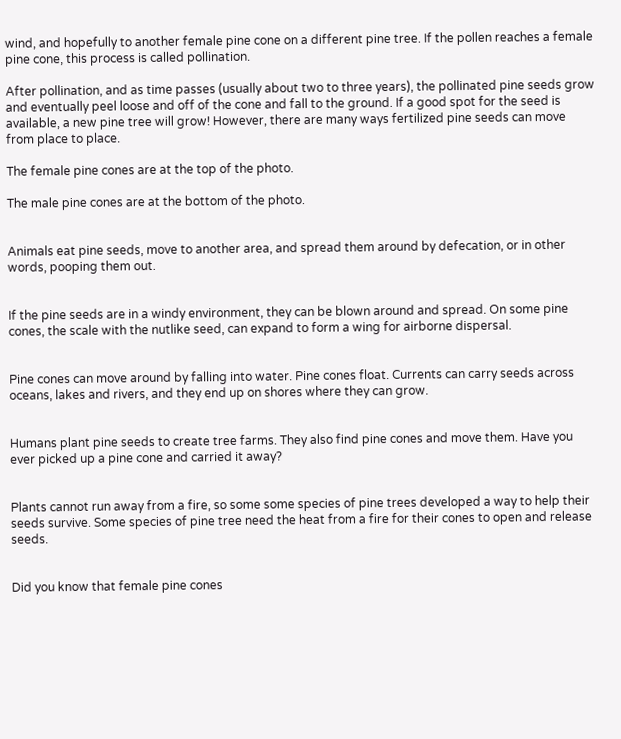wind, and hopefully to another female pine cone on a different pine tree. If the pollen reaches a female pine cone, this process is called pollination.

After pollination, and as time passes (usually about two to three years), the pollinated pine seeds grow and eventually peel loose and off of the cone and fall to the ground. If a good spot for the seed is available, a new pine tree will grow! However, there are many ways fertilized pine seeds can move from place to place.

The female pine cones are at the top of the photo.

The male pine cones are at the bottom of the photo.


Animals eat pine seeds, move to another area, and spread them around by defecation, or in other words, pooping them out.


If the pine seeds are in a windy environment, they can be blown around and spread. On some pine cones, the scale with the nutlike seed, can expand to form a wing for airborne dispersal.


Pine cones can move around by falling into water. Pine cones float. Currents can carry seeds across oceans, lakes and rivers, and they end up on shores where they can grow.


Humans plant pine seeds to create tree farms. They also find pine cones and move them. Have you ever picked up a pine cone and carried it away?


Plants cannot run away from a fire, so some some species of pine trees developed a way to help their seeds survive. Some species of pine tree need the heat from a fire for their cones to open and release seeds.


Did you know that female pine cones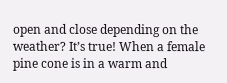open and close depending on the weather? It’s true! When a female pine cone is in a warm and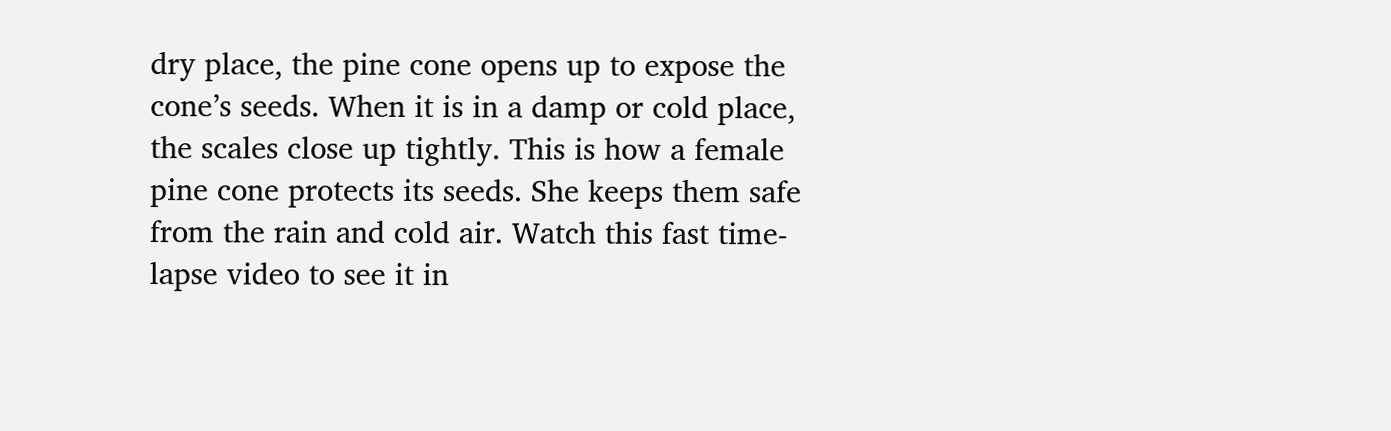dry place, the pine cone opens up to expose the cone’s seeds. When it is in a damp or cold place, the scales close up tightly. This is how a female pine cone protects its seeds. She keeps them safe from the rain and cold air. Watch this fast time-lapse video to see it in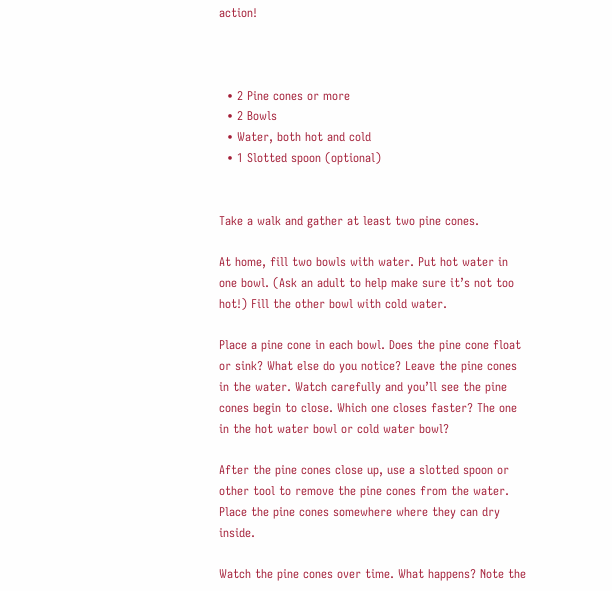action!



  • 2 Pine cones or more
  • 2 Bowls
  • Water, both hot and cold
  • 1 Slotted spoon (optional)


Take a walk and gather at least two pine cones.

At home, fill two bowls with water. Put hot water in one bowl. (Ask an adult to help make sure it’s not too hot!) Fill the other bowl with cold water.

Place a pine cone in each bowl. Does the pine cone float or sink? What else do you notice? Leave the pine cones in the water. Watch carefully and you’ll see the pine cones begin to close. Which one closes faster? The one in the hot water bowl or cold water bowl?

After the pine cones close up, use a slotted spoon or other tool to remove the pine cones from the water. Place the pine cones somewhere where they can dry inside.

Watch the pine cones over time. What happens? Note the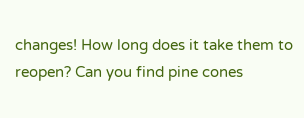changes! How long does it take them to reopen? Can you find pine cones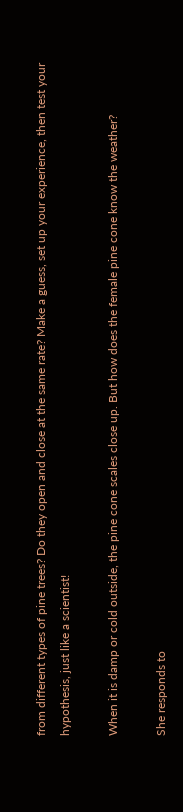from different types of pine trees? Do they open and close at the same rate? Make a guess, set up your experience, then test your hypothesis, just like a scientist!

When it is damp or cold outside, the pine cone scales close up. But how does the female pine cone know the weather?

She responds to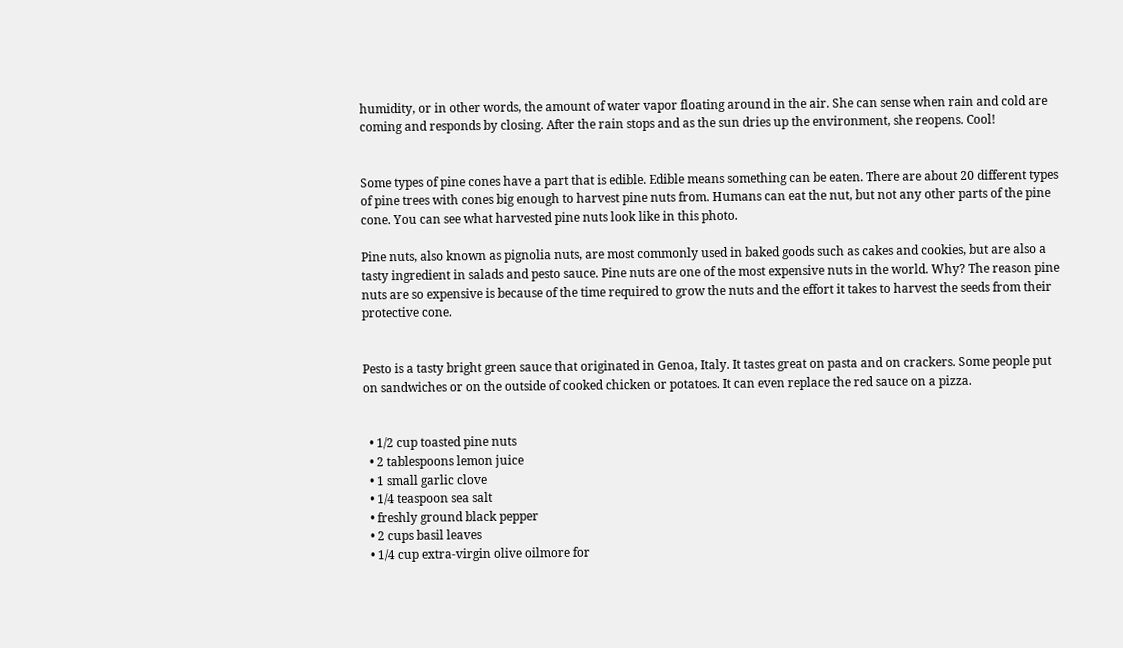humidity, or in other words, the amount of water vapor floating around in the air. She can sense when rain and cold are coming and responds by closing. After the rain stops and as the sun dries up the environment, she reopens. Cool!


Some types of pine cones have a part that is edible. Edible means something can be eaten. There are about 20 different types of pine trees with cones big enough to harvest pine nuts from. Humans can eat the nut, but not any other parts of the pine cone. You can see what harvested pine nuts look like in this photo.

Pine nuts, also known as pignolia nuts, are most commonly used in baked goods such as cakes and cookies, but are also a tasty ingredient in salads and pesto sauce. Pine nuts are one of the most expensive nuts in the world. Why? The reason pine nuts are so expensive is because of the time required to grow the nuts and the effort it takes to harvest the seeds from their protective cone.


Pesto is a tasty bright green sauce that originated in Genoa, Italy. It tastes great on pasta and on crackers. Some people put on sandwiches or on the outside of cooked chicken or potatoes. It can even replace the red sauce on a pizza.


  • 1/2 cup toasted pine nuts
  • 2 tablespoons lemon juice
  • 1 small garlic clove
  • 1/4 teaspoon sea salt
  • freshly ground black pepper
  • 2 cups basil leaves
  • 1/4 cup extra-virgin olive oilmore for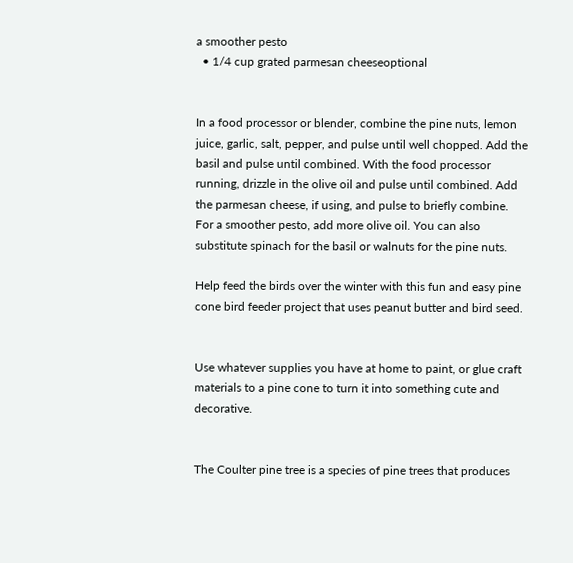a smoother pesto
  • 1/4 cup grated parmesan cheeseoptional


In a food processor or blender, combine the pine nuts, lemon juice, garlic, salt, pepper, and pulse until well chopped. Add the basil and pulse until combined. With the food processor running, drizzle in the olive oil and pulse until combined. Add the parmesan cheese, if using, and pulse to briefly combine. For a smoother pesto, add more olive oil. You can also substitute spinach for the basil or walnuts for the pine nuts.

Help feed the birds over the winter with this fun and easy pine cone bird feeder project that uses peanut butter and bird seed.


Use whatever supplies you have at home to paint, or glue craft materials to a pine cone to turn it into something cute and decorative.


The Coulter pine tree is a species of pine trees that produces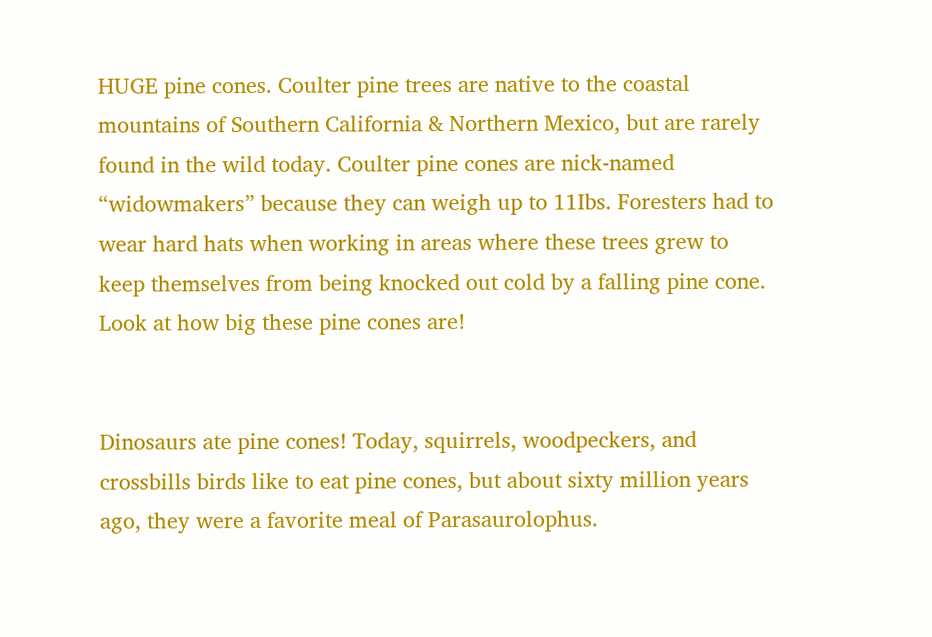HUGE pine cones. Coulter pine trees are native to the coastal mountains of Southern California & Northern Mexico, but are rarely found in the wild today. Coulter pine cones are nick-named “widowmakers” because they can weigh up to 11Ibs. Foresters had to wear hard hats when working in areas where these trees grew to keep themselves from being knocked out cold by a falling pine cone. Look at how big these pine cones are!


Dinosaurs ate pine cones! Today, squirrels, woodpeckers, and crossbills birds like to eat pine cones, but about sixty million years ago, they were a favorite meal of Parasaurolophus.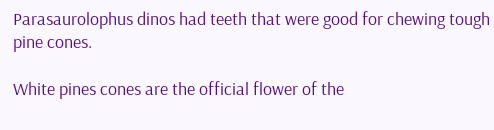Parasaurolophus dinos had teeth that were good for chewing tough pine cones.

White pines cones are the official flower of the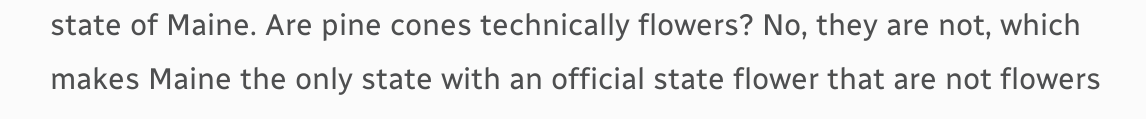state of Maine. Are pine cones technically flowers? No, they are not, which makes Maine the only state with an official state flower that are not flowers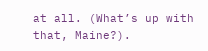at all. (What’s up with that, Maine?).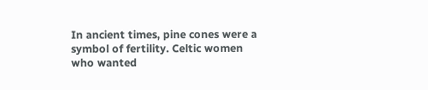In ancient times, pine cones were a symbol of fertility. Celtic women who wanted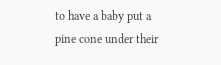to have a baby put a pine cone under their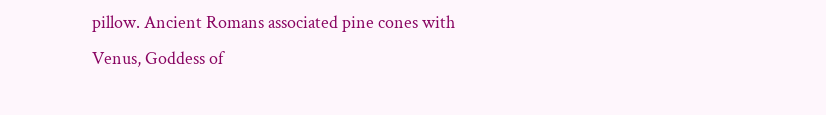pillow. Ancient Romans associated pine cones with Venus, Goddess of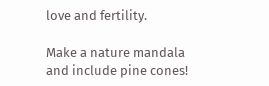love and fertility.

Make a nature mandala and include pine cones!